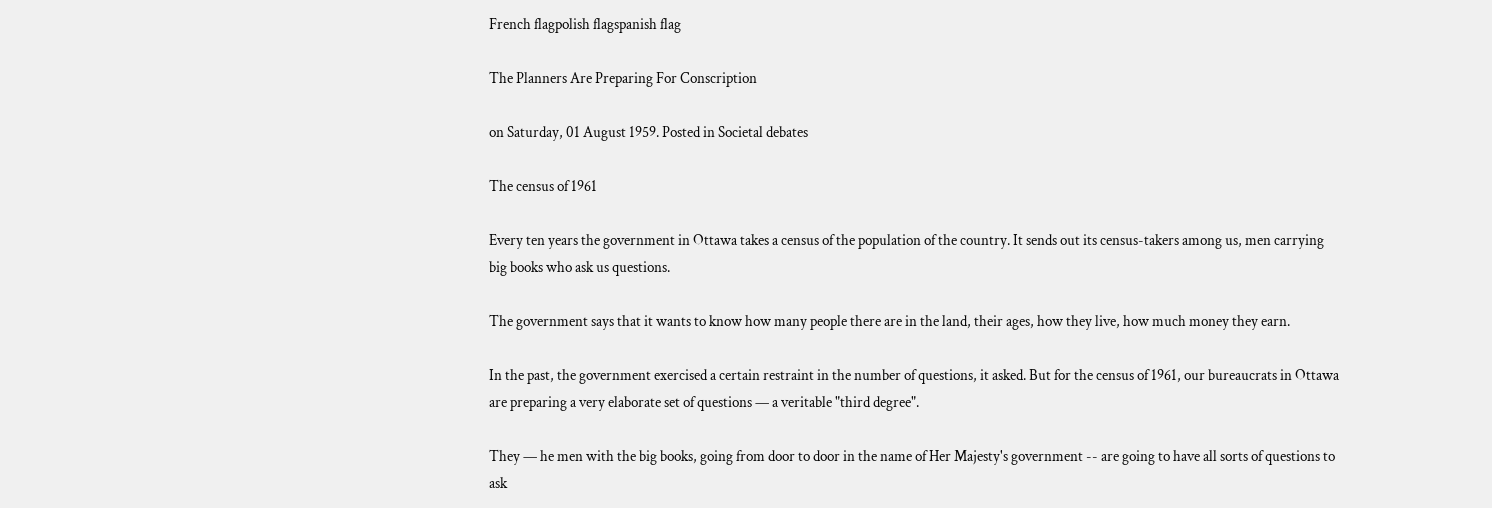French flagpolish flagspanish flag

The Planners Are Preparing For Conscription

on Saturday, 01 August 1959. Posted in Societal debates

The census of 1961

Every ten years the government in Ottawa takes a census of the population of the country. It sends out its census-takers among us, men carrying big books who ask us questions.

The government says that it wants to know how many people there are in the land, their ages, how they live, how much money they earn.

In the past, the government exercised a certain restraint in the number of questions, it asked. But for the census of 1961, our bureaucrats in Ottawa are preparing a very elaborate set of questions — a veritable "third degree".

They — he men with the big books, going from door to door in the name of Her Majesty's government -- are going to have all sorts of questions to ask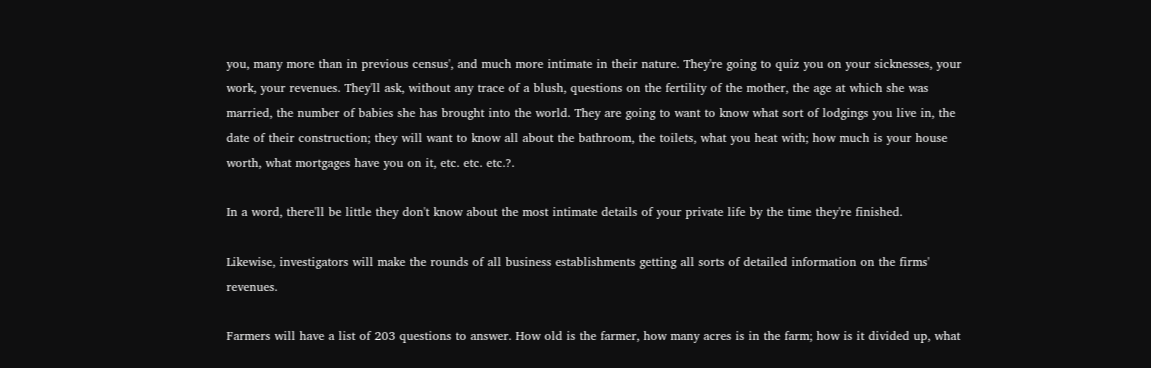you, many more than in previous census', and much more intimate in their nature. They're going to quiz you on your sicknesses, your work, your revenues. They'll ask, without any trace of a blush, questions on the fertility of the mother, the age at which she was married, the number of babies she has brought into the world. They are going to want to know what sort of lodgings you live in, the date of their construction; they will want to know all about the bathroom, the toilets, what you heat with; how much is your house worth, what mortgages have you on it, etc. etc. etc.?.

In a word, there'll be little they don't know about the most intimate details of your private life by the time they're finished.

Likewise, investigators will make the rounds of all business establishments getting all sorts of detailed information on the firms' revenues.

Farmers will have a list of 203 questions to answer. How old is the farmer, how many acres is in the farm; how is it divided up, what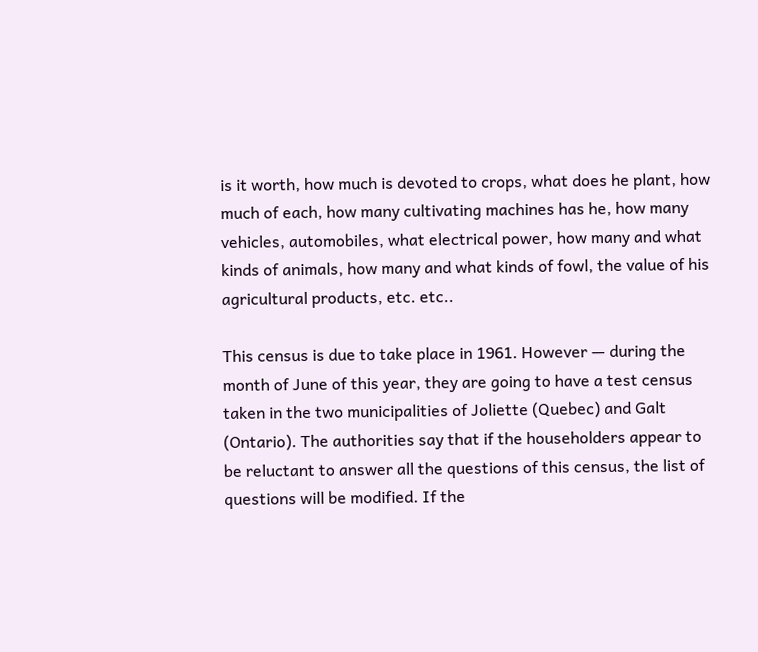is it worth, how much is devoted to crops, what does he plant, how much of each, how many cultivating machines has he, how many vehicles, automobiles, what electrical power, how many and what kinds of animals, how many and what kinds of fowl, the value of his agricultural products, etc. etc..

This census is due to take place in 1961. However — during the month of June of this year, they are going to have a test census taken in the two municipalities of Joliette (Quebec) and Galt (Ontario). The authorities say that if the householders appear to be reluctant to answer all the questions of this census, the list of questions will be modified. If the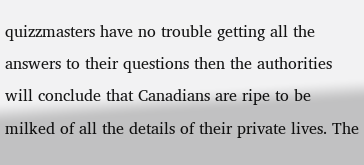quizzmasters have no trouble getting all the answers to their questions then the authorities will conclude that Canadians are ripe to be milked of all the details of their private lives. The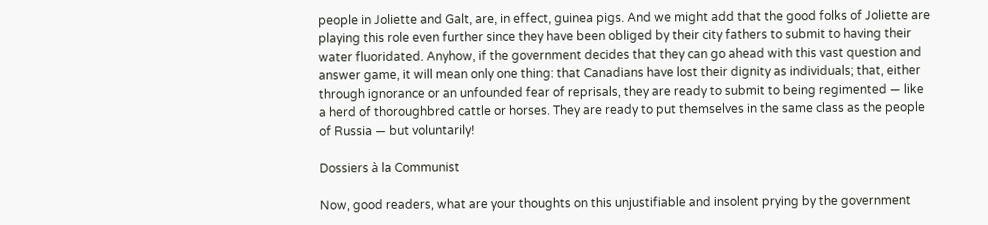people in Joliette and Galt, are, in effect, guinea pigs. And we might add that the good folks of Joliette are playing this role even further since they have been obliged by their city fathers to submit to having their water fluoridated. Anyhow, if the government decides that they can go ahead with this vast question and answer game, it will mean only one thing: that Canadians have lost their dignity as individuals; that, either through ignorance or an unfounded fear of reprisals, they are ready to submit to being regimented — like a herd of thoroughbred cattle or horses. They are ready to put themselves in the same class as the people of Russia — but voluntarily!

Dossiers à la Communist

Now, good readers, what are your thoughts on this unjustifiable and insolent prying by the government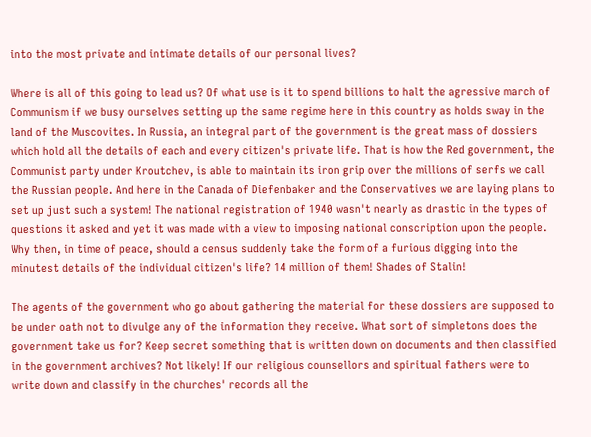into the most private and intimate details of our personal lives?

Where is all of this going to lead us? Of what use is it to spend billions to halt the agressive march of Communism if we busy ourselves setting up the same regime here in this country as holds sway in the land of the Muscovites. In Russia, an integral part of the government is the great mass of dossiers which hold all the details of each and every citizen's private life. That is how the Red government, the Communist party under Kroutchev, is able to maintain its iron grip over the millions of serfs we call the Russian people. And here in the Canada of Diefenbaker and the Conservatives we are laying plans to set up just such a system! The national registration of 1940 wasn't nearly as drastic in the types of questions it asked and yet it was made with a view to imposing national conscription upon the people. Why then, in time of peace, should a census suddenly take the form of a furious digging into the minutest details of the individual citizen's life? 14 million of them! Shades of Stalin!

The agents of the government who go about gathering the material for these dossiers are supposed to be under oath not to divulge any of the information they receive. What sort of simpletons does the government take us for? Keep secret something that is written down on documents and then classified in the government archives? Not likely! If our religious counsellors and spiritual fathers were to write down and classify in the churches' records all the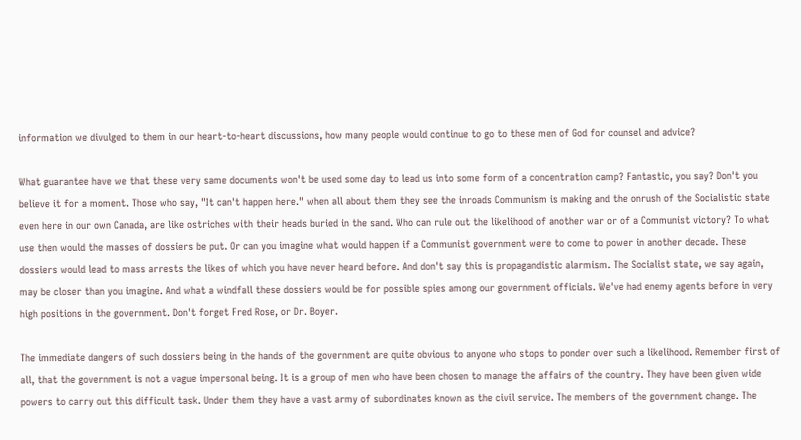information we divulged to them in our heart-to-heart discussions, how many people would continue to go to these men of God for counsel and advice?

What guarantee have we that these very same documents won't be used some day to lead us into some form of a concentration camp? Fantastic, you say? Don't you believe it for a moment. Those who say, "It can't happen here." when all about them they see the inroads Communism is making and the onrush of the Socialistic state even here in our own Canada, are like ostriches with their heads buried in the sand. Who can rule out the likelihood of another war or of a Communist victory? To what use then would the masses of dossiers be put. Or can you imagine what would happen if a Communist government were to come to power in another decade. These dossiers would lead to mass arrests the likes of which you have never heard before. And don't say this is propagandistic alarmism. The Socialist state, we say again, may be closer than you imagine. And what a windfall these dossiers would be for possible spies among our government officials. We've had enemy agents before in very high positions in the government. Don't forget Fred Rose, or Dr. Boyer.

The immediate dangers of such dossiers being in the hands of the government are quite obvious to anyone who stops to ponder over such a likelihood. Remember first of all, that the government is not a vague impersonal being. It is a group of men who have been chosen to manage the affairs of the country. They have been given wide powers to carry out this difficult task. Under them they have a vast army of subordinates known as the civil service. The members of the government change. The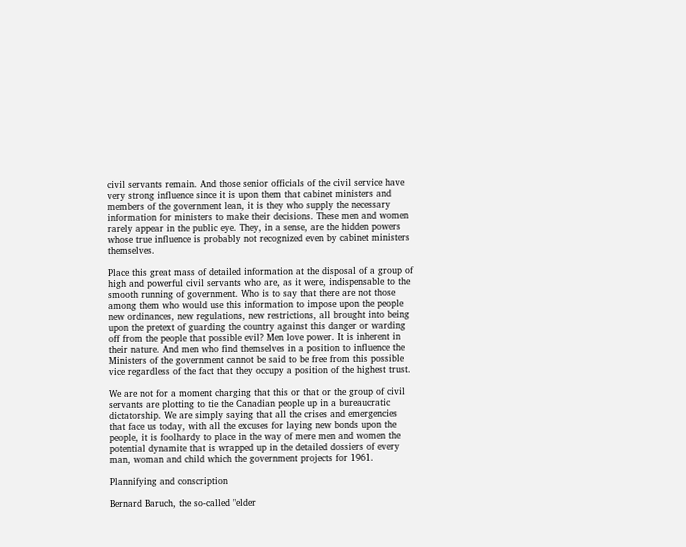civil servants remain. And those senior officials of the civil service have very strong influence since it is upon them that cabinet ministers and members of the government lean, it is they who supply the necessary information for ministers to make their decisions. These men and women rarely appear in the public eye. They, in a sense, are the hidden powers whose true influence is probably not recognized even by cabinet ministers themselves.

Place this great mass of detailed information at the disposal of a group of high and powerful civil servants who are, as it were, indispensable to the smooth running of government. Who is to say that there are not those among them who would use this information to impose upon the people new ordinances, new regulations, new restrictions, all brought into being upon the pretext of guarding the country against this danger or warding off from the people that possible evil? Men love power. It is inherent in their nature. And men who find themselves in a position to influence the Ministers of the government cannot be said to be free from this possible vice regardless of the fact that they occupy a position of the highest trust.

We are not for a moment charging that this or that or the group of civil servants are plotting to tie the Canadian people up in a bureaucratic dictatorship. We are simply saying that all the crises and emergencies that face us today, with all the excuses for laying new bonds upon the people, it is foolhardy to place in the way of mere men and women the potential dynamite that is wrapped up in the detailed dossiers of every man, woman and child which the government projects for 1961.

Plannifying and conscription

Bernard Baruch, the so-called "elder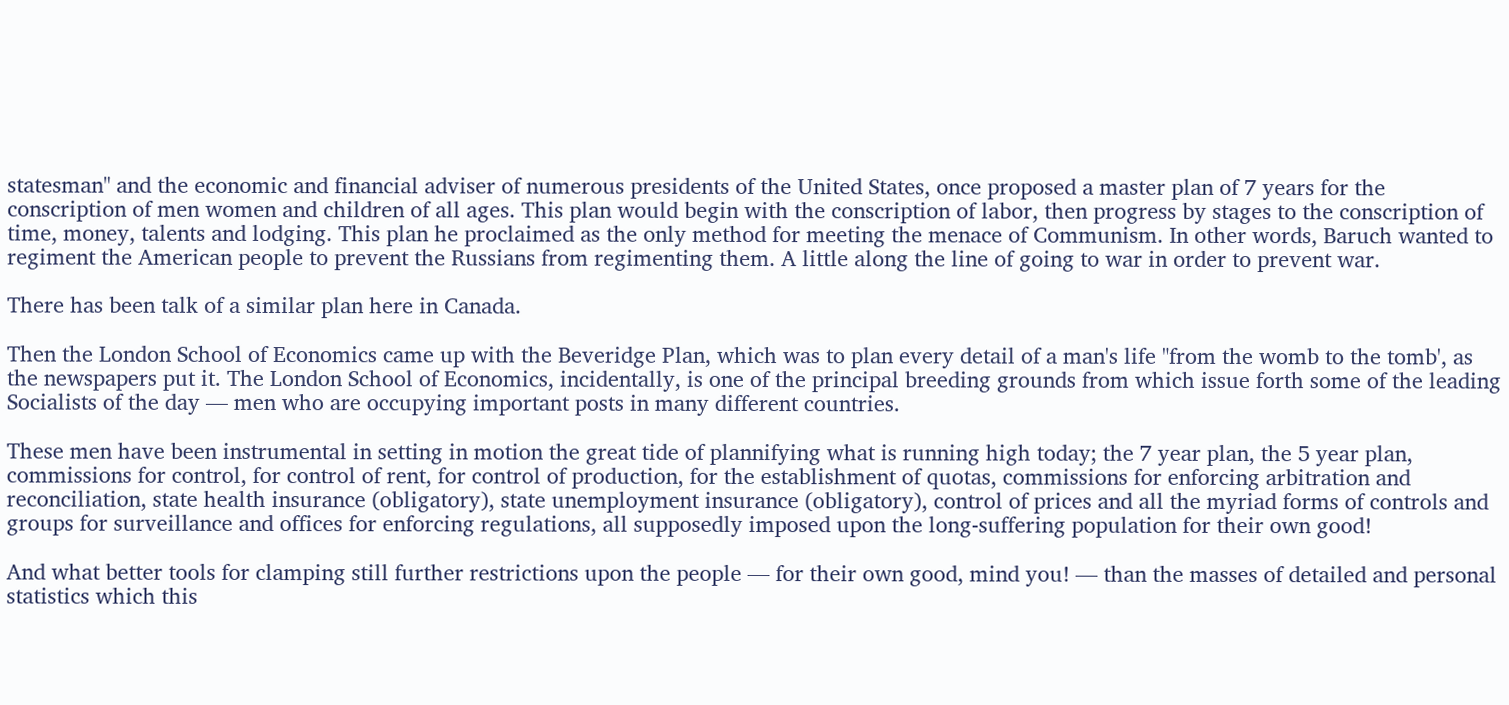statesman" and the economic and financial adviser of numerous presidents of the United States, once proposed a master plan of 7 years for the conscription of men women and children of all ages. This plan would begin with the conscription of labor, then progress by stages to the conscription of time, money, talents and lodging. This plan he proclaimed as the only method for meeting the menace of Communism. In other words, Baruch wanted to regiment the American people to prevent the Russians from regimenting them. A little along the line of going to war in order to prevent war.

There has been talk of a similar plan here in Canada.

Then the London School of Economics came up with the Beveridge Plan, which was to plan every detail of a man's life "from the womb to the tomb', as the newspapers put it. The London School of Economics, incidentally, is one of the principal breeding grounds from which issue forth some of the leading Socialists of the day — men who are occupying important posts in many different countries.

These men have been instrumental in setting in motion the great tide of plannifying what is running high today; the 7 year plan, the 5 year plan, commissions for control, for control of rent, for control of production, for the establishment of quotas, commissions for enforcing arbitration and reconciliation, state health insurance (obligatory), state unemployment insurance (obligatory), control of prices and all the myriad forms of controls and groups for surveillance and offices for enforcing regulations, all supposedly imposed upon the long-suffering population for their own good!

And what better tools for clamping still further restrictions upon the people — for their own good, mind you! — than the masses of detailed and personal statistics which this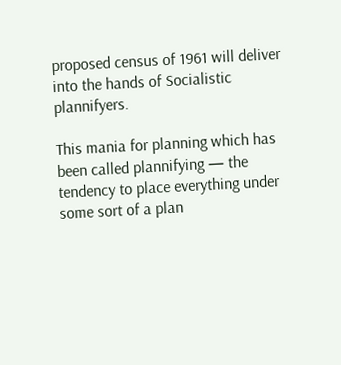proposed census of 1961 will deliver into the hands of Socialistic plannifyers.

This mania for planning which has been called plannifying — the tendency to place everything under some sort of a plan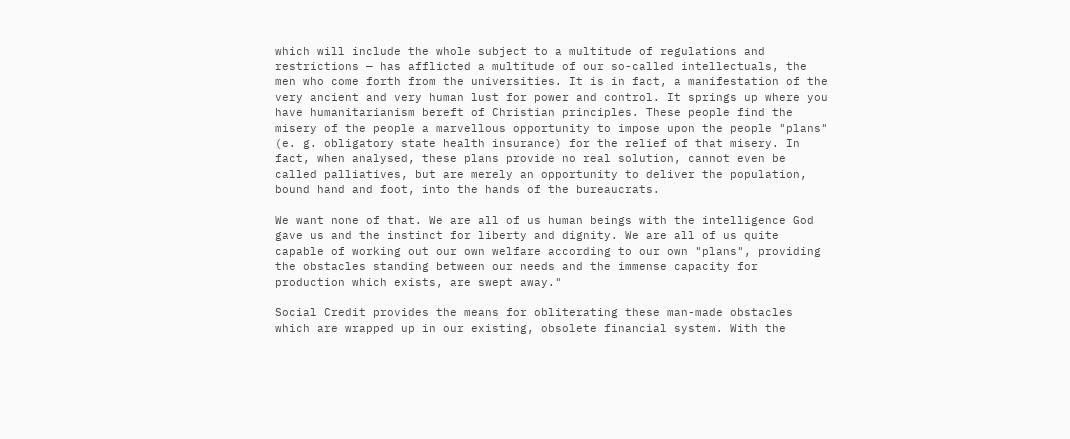which will include the whole subject to a multitude of regulations and restrictions — has afflicted a multitude of our so-called intellectuals, the men who come forth from the universities. It is in fact, a manifestation of the very ancient and very human lust for power and control. It springs up where you have humanitarianism bereft of Christian principles. These people find the misery of the people a marvellous opportunity to impose upon the people "plans" (e. g. obligatory state health insurance) for the relief of that misery. In fact, when analysed, these plans provide no real solution, cannot even be called palliatives, but are merely an opportunity to deliver the population, bound hand and foot, into the hands of the bureaucrats.

We want none of that. We are all of us human beings with the intelligence God gave us and the instinct for liberty and dignity. We are all of us quite capable of working out our own welfare according to our own "plans", providing the obstacles standing between our needs and the immense capacity for production which exists, are swept away."

Social Credit provides the means for obliterating these man-made obstacles which are wrapped up in our existing, obsolete financial system. With the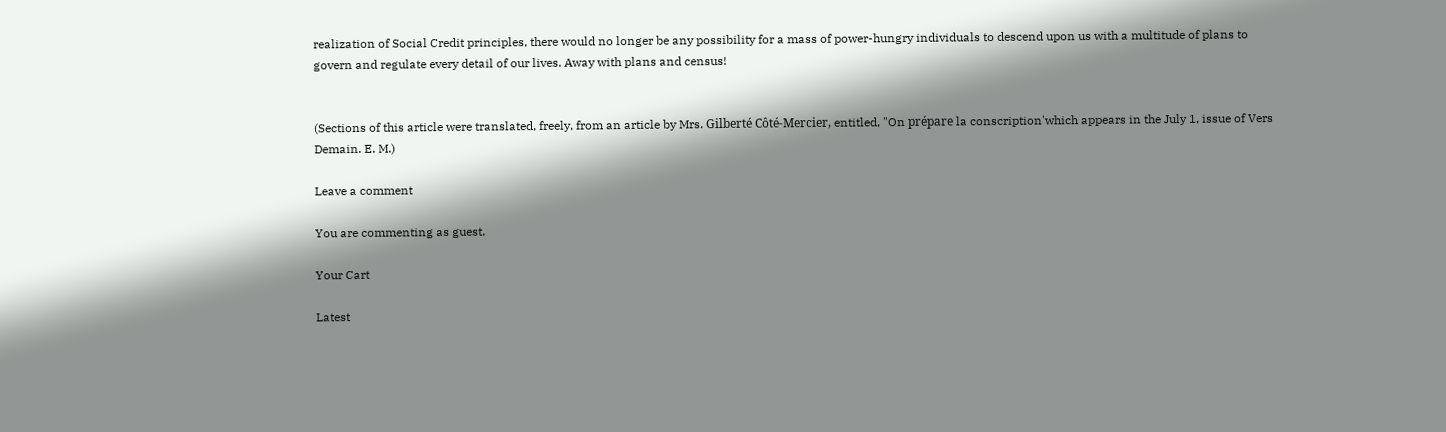realization of Social Credit principles, there would no longer be any possibility for a mass of power-hungry individuals to descend upon us with a multitude of plans to govern and regulate every detail of our lives. Away with plans and census!


(Sections of this article were translated, freely, from an article by Mrs. Gilberté Côté-Mercier, entitled, "On prépare la conscription'which appears in the July 1, issue of Vers Demain. E. M.)

Leave a comment

You are commenting as guest.

Your Cart

Latest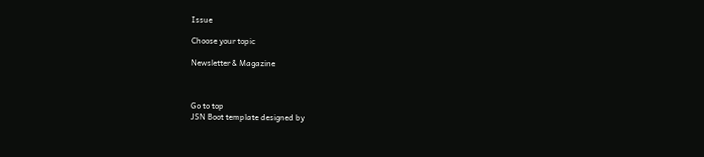Issue

Choose your topic

Newsletter & Magazine



Go to top
JSN Boot template designed by